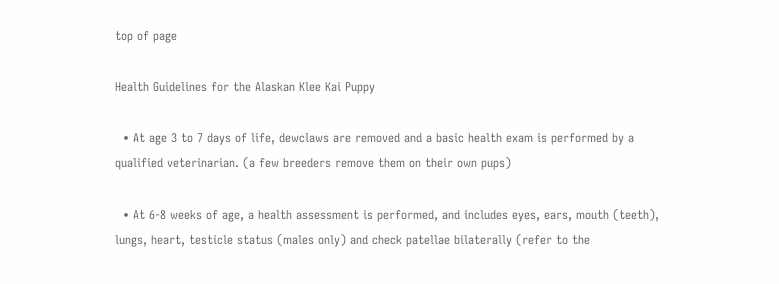top of page

Health Guidelines for the Alaskan Klee Kai Puppy

  • At age 3 to 7 days of life, dewclaws are removed and a basic health exam is performed by a qualified veterinarian. (a few breeders remove them on their own pups)

  • At 6-8 weeks of age, a health assessment is performed, and includes eyes, ears, mouth (teeth), lungs, heart, testicle status (males only) and check patellae bilaterally (refer to the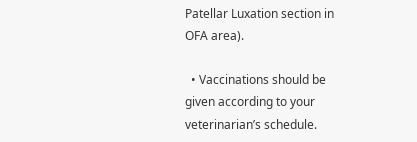Patellar Luxation section in OFA area).

  • Vaccinations should be given according to your veterinarian’s schedule.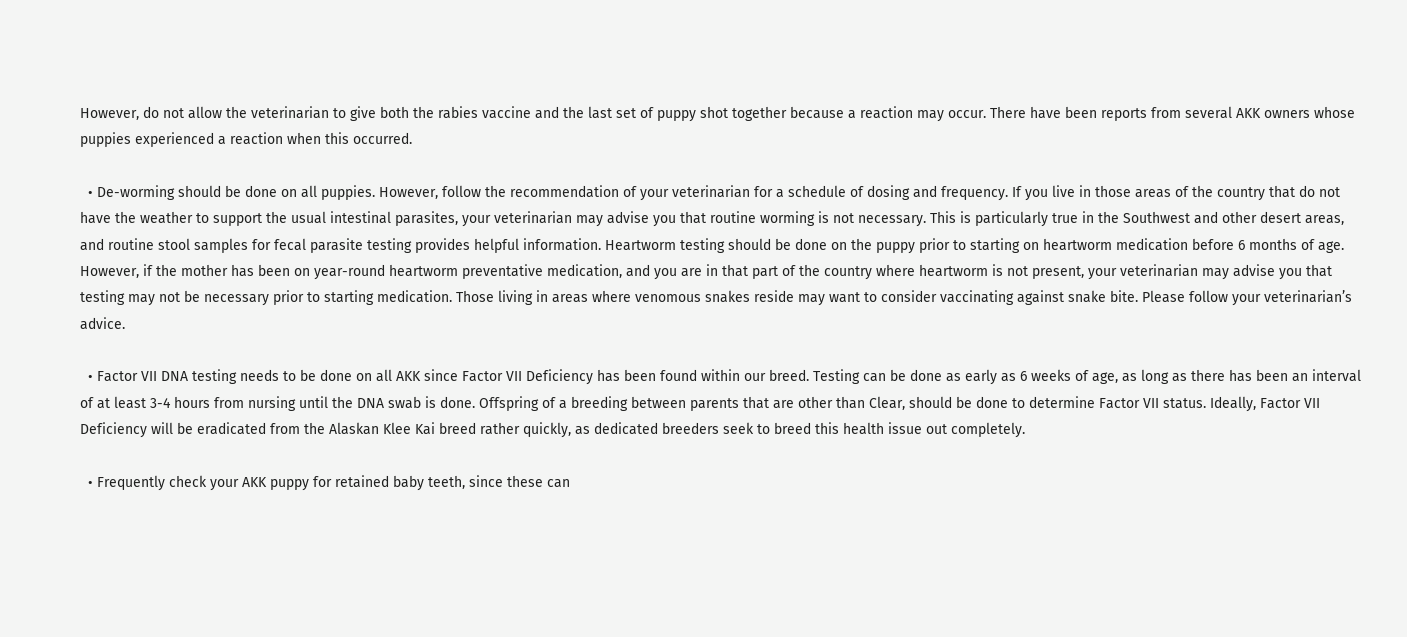However, do not allow the veterinarian to give both the rabies vaccine and the last set of puppy shot together because a reaction may occur. There have been reports from several AKK owners whose puppies experienced a reaction when this occurred.

  • De-worming should be done on all puppies. However, follow the recommendation of your veterinarian for a schedule of dosing and frequency. If you live in those areas of the country that do not have the weather to support the usual intestinal parasites, your veterinarian may advise you that routine worming is not necessary. This is particularly true in the Southwest and other desert areas, and routine stool samples for fecal parasite testing provides helpful information. Heartworm testing should be done on the puppy prior to starting on heartworm medication before 6 months of age. However, if the mother has been on year-round heartworm preventative medication, and you are in that part of the country where heartworm is not present, your veterinarian may advise you that testing may not be necessary prior to starting medication. Those living in areas where venomous snakes reside may want to consider vaccinating against snake bite. Please follow your veterinarian’s advice.

  • Factor VII DNA testing needs to be done on all AKK since Factor VII Deficiency has been found within our breed. Testing can be done as early as 6 weeks of age, as long as there has been an interval of at least 3-4 hours from nursing until the DNA swab is done. Offspring of a breeding between parents that are other than Clear, should be done to determine Factor VII status. Ideally, Factor VII Deficiency will be eradicated from the Alaskan Klee Kai breed rather quickly, as dedicated breeders seek to breed this health issue out completely.

  • Frequently check your AKK puppy for retained baby teeth, since these can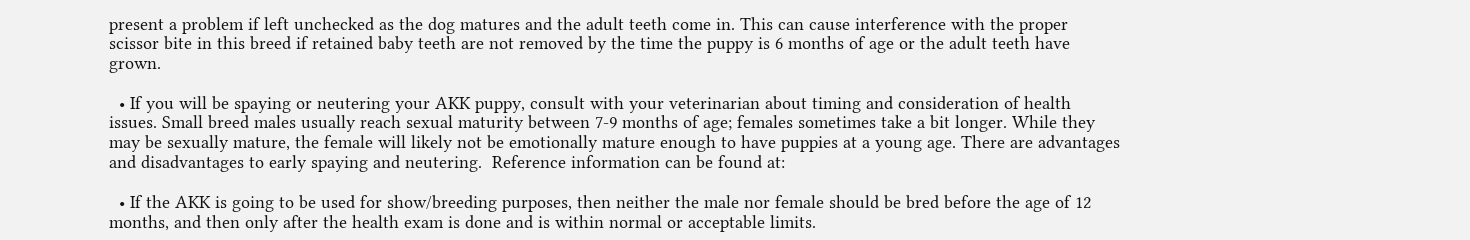present a problem if left unchecked as the dog matures and the adult teeth come in. This can cause interference with the proper scissor bite in this breed if retained baby teeth are not removed by the time the puppy is 6 months of age or the adult teeth have grown.

  • If you will be spaying or neutering your AKK puppy, consult with your veterinarian about timing and consideration of health issues. Small breed males usually reach sexual maturity between 7-9 months of age; females sometimes take a bit longer. While they may be sexually mature, the female will likely not be emotionally mature enough to have puppies at a young age. There are advantages and disadvantages to early spaying and neutering.  Reference information can be found at:

  • If the AKK is going to be used for show/breeding purposes, then neither the male nor female should be bred before the age of 12 months, and then only after the health exam is done and is within normal or acceptable limits.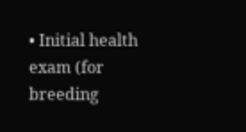• Initial health exam (for breeding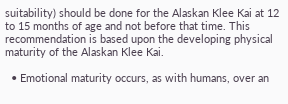suitability) should be done for the Alaskan Klee Kai at 12 to 15 months of age and not before that time. This recommendation is based upon the developing physical maturity of the Alaskan Klee Kai.

  • Emotional maturity occurs, as with humans, over an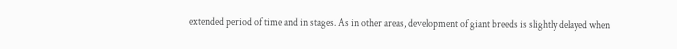extended period of time and in stages. As in other areas, development of giant breeds is slightly delayed when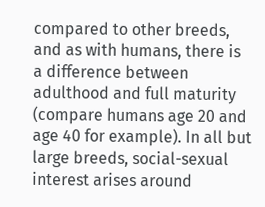compared to other breeds, and as with humans, there is a difference between adulthood and full maturity (compare humans age 20 and age 40 for example). In all but large breeds, social-sexual interest arises around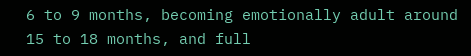6 to 9 months, becoming emotionally adult around 15 to 18 months, and full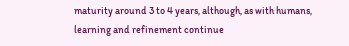maturity around 3 to 4 years, although, as with humans, learning and refinement continue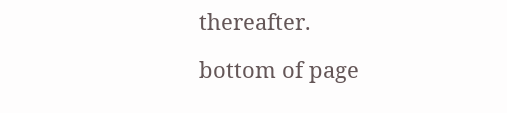thereafter.

bottom of page